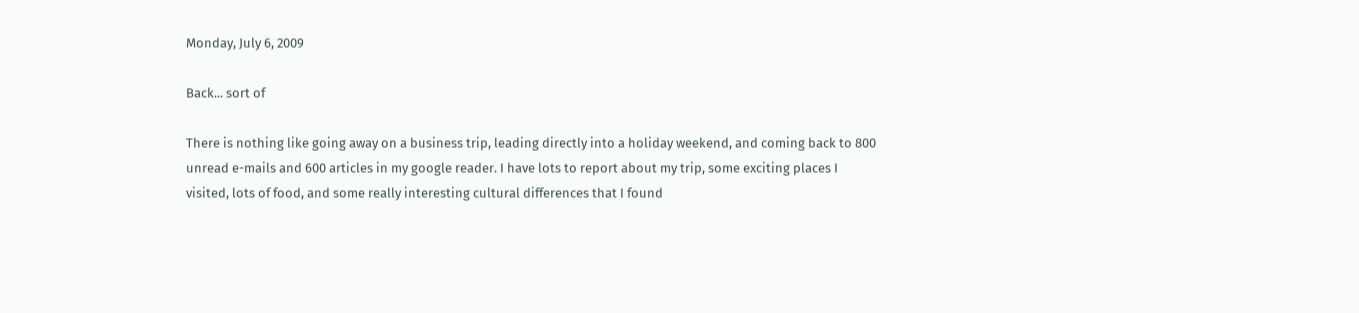Monday, July 6, 2009

Back... sort of

There is nothing like going away on a business trip, leading directly into a holiday weekend, and coming back to 800 unread e-mails and 600 articles in my google reader. I have lots to report about my trip, some exciting places I visited, lots of food, and some really interesting cultural differences that I found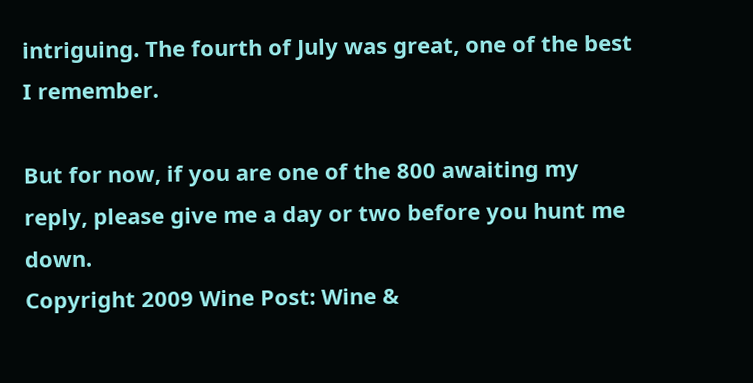intriguing. The fourth of July was great, one of the best I remember.

But for now, if you are one of the 800 awaiting my reply, please give me a day or two before you hunt me down.
Copyright 2009 Wine Post: Wine &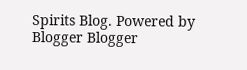Spirits Blog. Powered by Blogger Blogger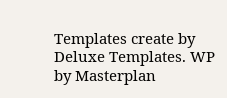Templates create by Deluxe Templates. WP by Masterplan